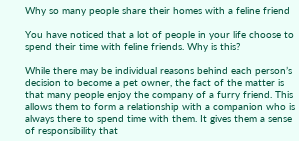Why so many people share their homes with a feline friend

You have noticed that a lot of people in your life choose to spend their time with feline friends. Why is this?

While there may be individual reasons behind each person’s decision to become a pet owner, the fact of the matter is that many people enjoy the company of a furry friend. This allows them to form a relationship with a companion who is always there to spend time with them. It gives them a sense of responsibility that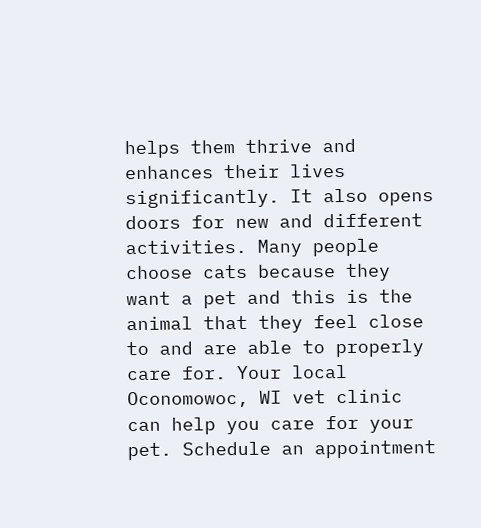helps them thrive and enhances their lives significantly. It also opens doors for new and different activities. Many people choose cats because they want a pet and this is the animal that they feel close to and are able to properly care for. Your local Oconomowoc, WI vet clinic can help you care for your pet. Schedule an appointment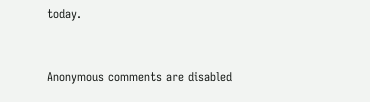today.


Anonymous comments are disabled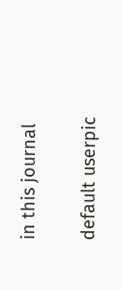in this journal

default userpic